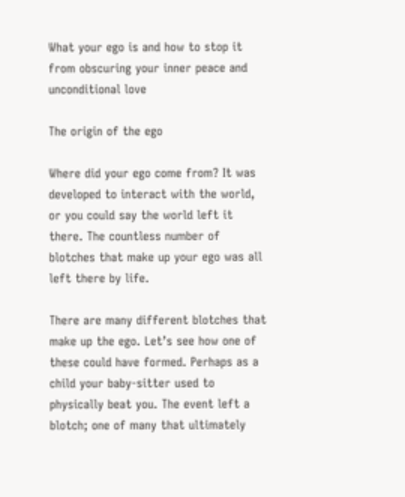What your ego is and how to stop it from obscuring your inner peace and unconditional love

The origin of the ego

Where did your ego come from? It was developed to interact with the world, or you could say the world left it there. The countless number of blotches that make up your ego was all left there by life.

There are many different blotches that make up the ego. Let’s see how one of these could have formed. Perhaps as a child your baby-sitter used to physically beat you. The event left a blotch; one of many that ultimately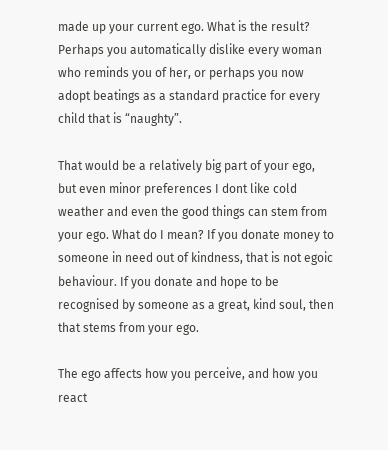made up your current ego. What is the result? Perhaps you automatically dislike every woman who reminds you of her, or perhaps you now adopt beatings as a standard practice for every child that is “naughty”.

That would be a relatively big part of your ego, but even minor preferences I dont like cold weather and even the good things can stem from your ego. What do I mean? If you donate money to someone in need out of kindness, that is not egoic behaviour. If you donate and hope to be recognised by someone as a great, kind soul, then that stems from your ego.

The ego affects how you perceive, and how you react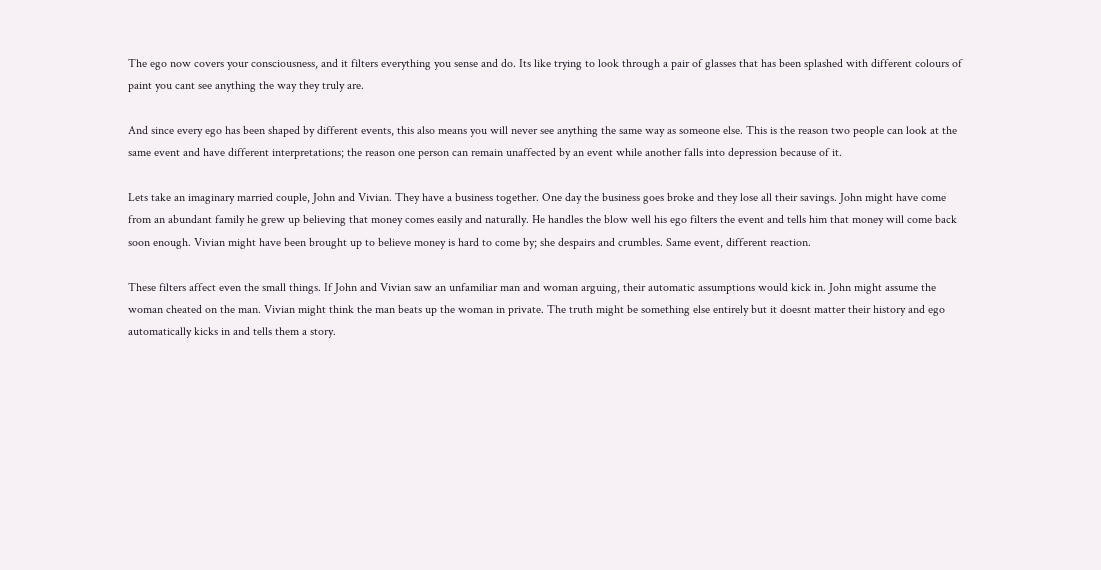The ego now covers your consciousness, and it filters everything you sense and do. Its like trying to look through a pair of glasses that has been splashed with different colours of paint you cant see anything the way they truly are.

And since every ego has been shaped by different events, this also means you will never see anything the same way as someone else. This is the reason two people can look at the same event and have different interpretations; the reason one person can remain unaffected by an event while another falls into depression because of it.

Lets take an imaginary married couple, John and Vivian. They have a business together. One day the business goes broke and they lose all their savings. John might have come from an abundant family he grew up believing that money comes easily and naturally. He handles the blow well his ego filters the event and tells him that money will come back soon enough. Vivian might have been brought up to believe money is hard to come by; she despairs and crumbles. Same event, different reaction.

These filters affect even the small things. If John and Vivian saw an unfamiliar man and woman arguing, their automatic assumptions would kick in. John might assume the woman cheated on the man. Vivian might think the man beats up the woman in private. The truth might be something else entirely but it doesnt matter their history and ego automatically kicks in and tells them a story.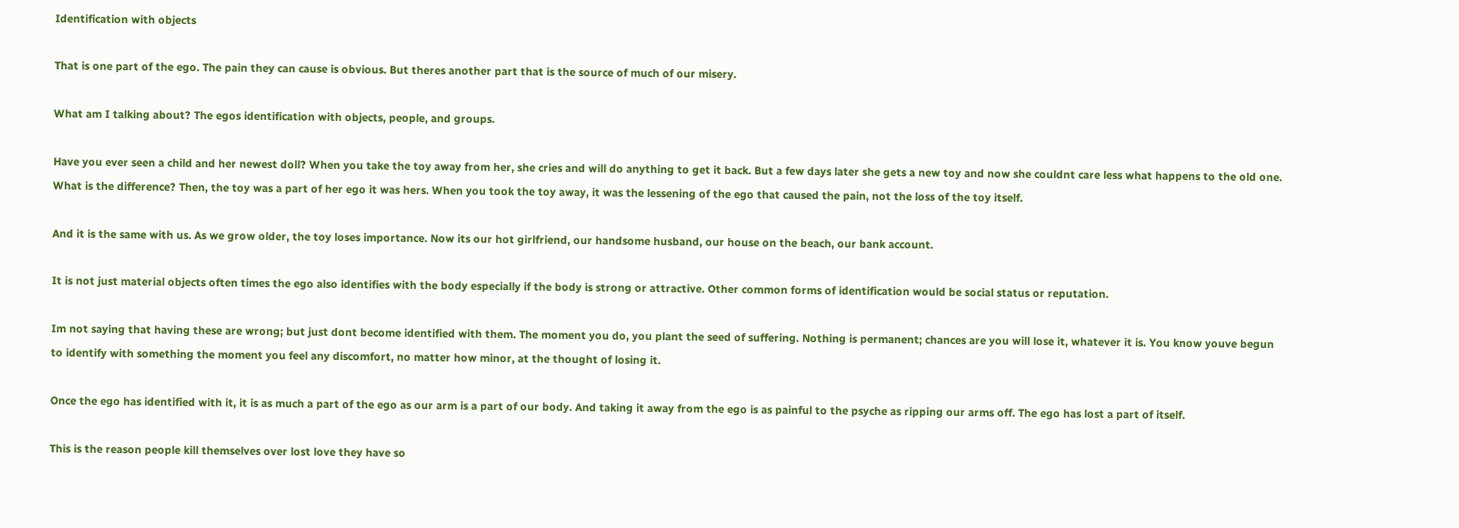Identification with objects

That is one part of the ego. The pain they can cause is obvious. But theres another part that is the source of much of our misery.

What am I talking about? The egos identification with objects, people, and groups.

Have you ever seen a child and her newest doll? When you take the toy away from her, she cries and will do anything to get it back. But a few days later she gets a new toy and now she couldnt care less what happens to the old one. What is the difference? Then, the toy was a part of her ego it was hers. When you took the toy away, it was the lessening of the ego that caused the pain, not the loss of the toy itself.

And it is the same with us. As we grow older, the toy loses importance. Now its our hot girlfriend, our handsome husband, our house on the beach, our bank account.

It is not just material objects often times the ego also identifies with the body especially if the body is strong or attractive. Other common forms of identification would be social status or reputation.

Im not saying that having these are wrong; but just dont become identified with them. The moment you do, you plant the seed of suffering. Nothing is permanent; chances are you will lose it, whatever it is. You know youve begun to identify with something the moment you feel any discomfort, no matter how minor, at the thought of losing it.

Once the ego has identified with it, it is as much a part of the ego as our arm is a part of our body. And taking it away from the ego is as painful to the psyche as ripping our arms off. The ego has lost a part of itself.

This is the reason people kill themselves over lost love they have so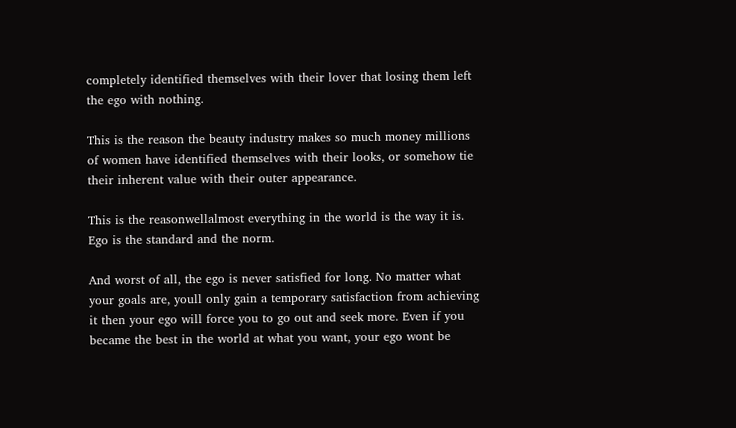completely identified themselves with their lover that losing them left the ego with nothing.

This is the reason the beauty industry makes so much money millions of women have identified themselves with their looks, or somehow tie their inherent value with their outer appearance.

This is the reasonwellalmost everything in the world is the way it is. Ego is the standard and the norm.

And worst of all, the ego is never satisfied for long. No matter what your goals are, youll only gain a temporary satisfaction from achieving it then your ego will force you to go out and seek more. Even if you became the best in the world at what you want, your ego wont be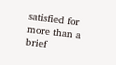satisfied for more than a brief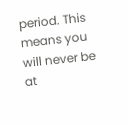period. This means you will never be at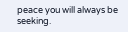peace you will always be seeking.